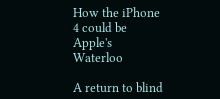How the iPhone 4 could be Apple's Waterloo

A return to blind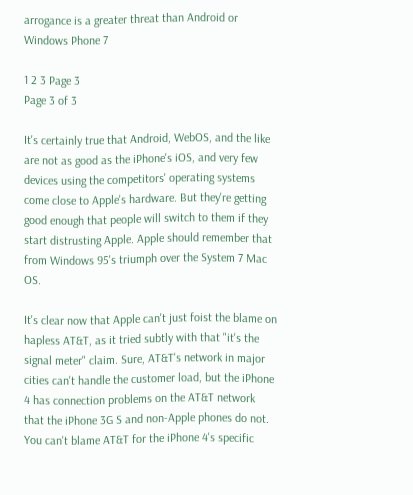arrogance is a greater threat than Android or Windows Phone 7

1 2 3 Page 3
Page 3 of 3

It's certainly true that Android, WebOS, and the like are not as good as the iPhone's iOS, and very few devices using the competitors' operating systems come close to Apple's hardware. But they're getting good enough that people will switch to them if they start distrusting Apple. Apple should remember that from Windows 95's triumph over the System 7 Mac OS.

It's clear now that Apple can't just foist the blame on hapless AT&T, as it tried subtly with that "it's the signal meter" claim. Sure, AT&T's network in major cities can't handle the customer load, but the iPhone 4 has connection problems on the AT&T network that the iPhone 3G S and non-Apple phones do not. You can't blame AT&T for the iPhone 4's specific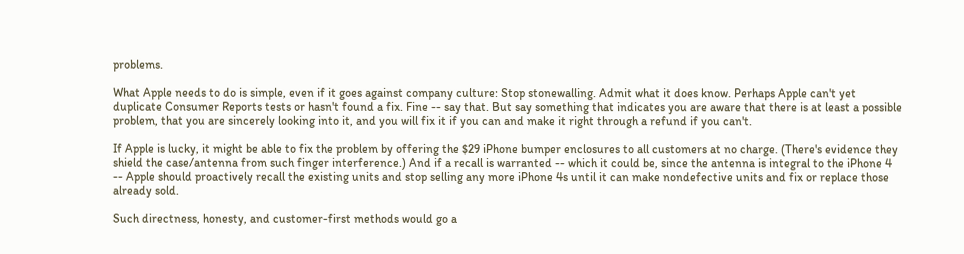problems.

What Apple needs to do is simple, even if it goes against company culture: Stop stonewalling. Admit what it does know. Perhaps Apple can't yet duplicate Consumer Reports tests or hasn't found a fix. Fine -- say that. But say something that indicates you are aware that there is at least a possible problem, that you are sincerely looking into it, and you will fix it if you can and make it right through a refund if you can't.

If Apple is lucky, it might be able to fix the problem by offering the $29 iPhone bumper enclosures to all customers at no charge. (There's evidence they shield the case/antenna from such finger interference.) And if a recall is warranted -- which it could be, since the antenna is integral to the iPhone 4 -- Apple should proactively recall the existing units and stop selling any more iPhone 4s until it can make nondefective units and fix or replace those already sold.

Such directness, honesty, and customer-first methods would go a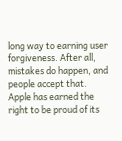long way to earning user forgiveness. After all, mistakes do happen, and people accept that. Apple has earned the right to be proud of its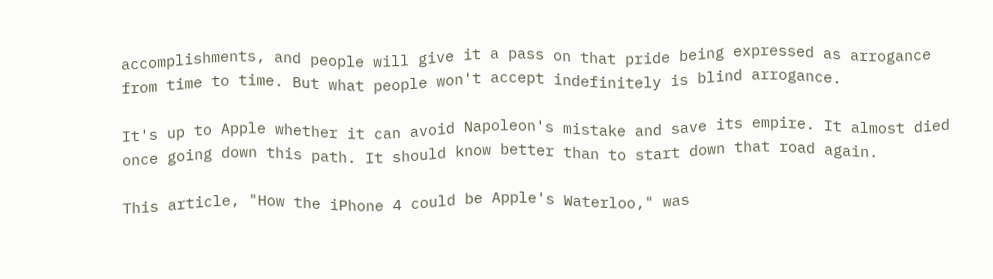accomplishments, and people will give it a pass on that pride being expressed as arrogance from time to time. But what people won't accept indefinitely is blind arrogance.

It's up to Apple whether it can avoid Napoleon's mistake and save its empire. It almost died once going down this path. It should know better than to start down that road again.

This article, "How the iPhone 4 could be Apple's Waterloo," was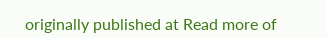originally published at Read more of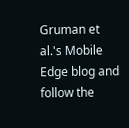Gruman et al.'s Mobile Edge blog and follow the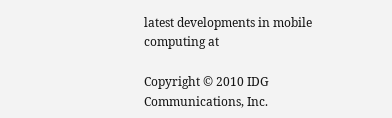latest developments in mobile computing at

Copyright © 2010 IDG Communications, Inc.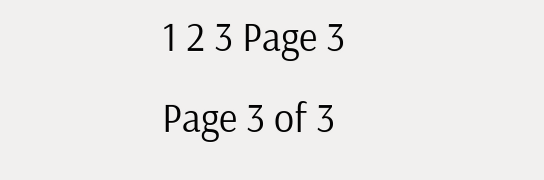1 2 3 Page 3
Page 3 of 3